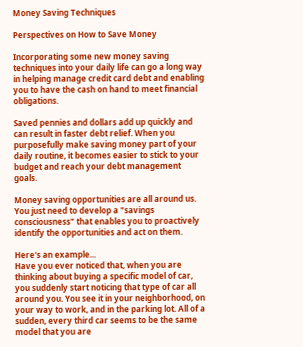Money Saving Techniques

Perspectives on How to Save Money

Incorporating some new money saving techniques into your daily life can go a long way in helping manage credit card debt and enabling you to have the cash on hand to meet financial obligations.

Saved pennies and dollars add up quickly and can result in faster debt relief. When you purposefully make saving money part of your daily routine, it becomes easier to stick to your budget and reach your debt management goals.

Money saving opportunities are all around us. You just need to develop a "savings consciousness" that enables you to proactively identify the opportunities and act on them.

Here's an example...
Have you ever noticed that, when you are thinking about buying a specific model of car, you suddenly start noticing that type of car all around you. You see it in your neighborhood, on your way to work, and in the parking lot. All of a sudden, every third car seems to be the same model that you are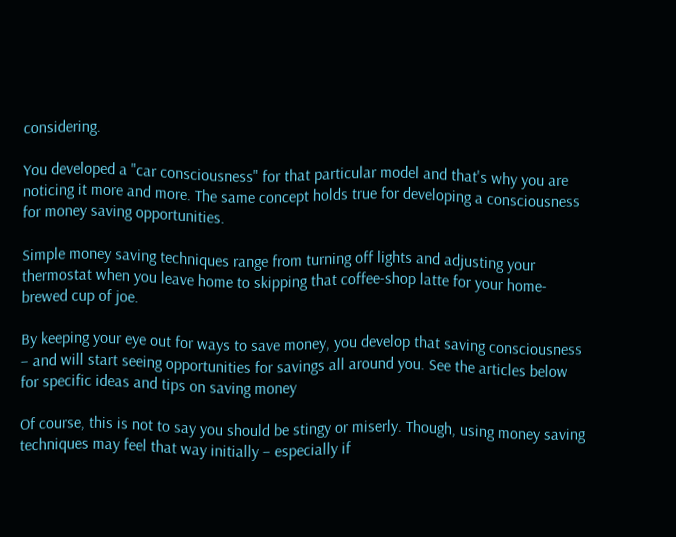considering.

You developed a "car consciousness" for that particular model and that's why you are noticing it more and more. The same concept holds true for developing a consciousness for money saving opportunities.

Simple money saving techniques range from turning off lights and adjusting your thermostat when you leave home to skipping that coffee-shop latte for your home-brewed cup of joe.

By keeping your eye out for ways to save money, you develop that saving consciousness – and will start seeing opportunities for savings all around you. See the articles below for specific ideas and tips on saving money

Of course, this is not to say you should be stingy or miserly. Though, using money saving techniques may feel that way initially – especially if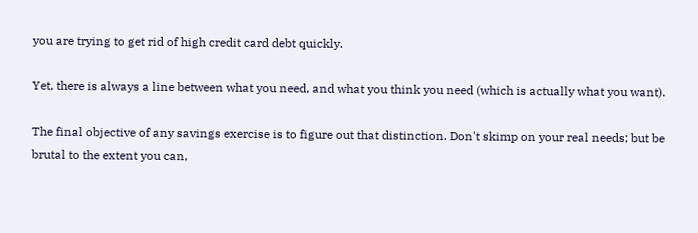you are trying to get rid of high credit card debt quickly.

Yet, there is always a line between what you need, and what you think you need (which is actually what you want).

The final objective of any savings exercise is to figure out that distinction. Don't skimp on your real needs; but be brutal to the extent you can,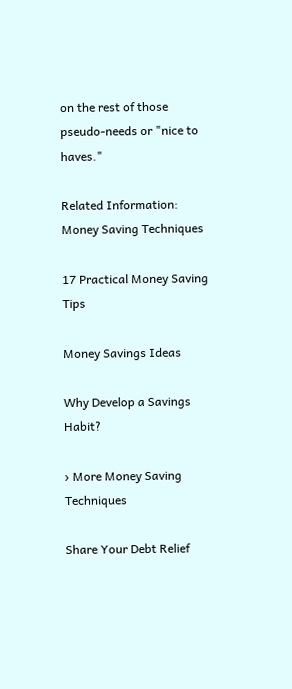on the rest of those pseudo-needs or "nice to haves."

Related Information: Money Saving Techniques

17 Practical Money Saving Tips

Money Savings Ideas

Why Develop a Savings Habit?

› More Money Saving Techniques

Share Your Debt Relief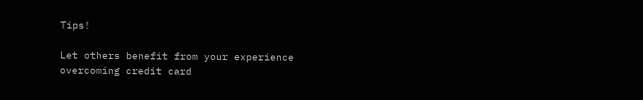Tips!

Let others benefit from your experience overcoming credit card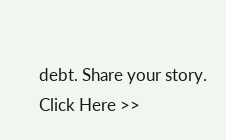debt. Share your story. Click Here >>